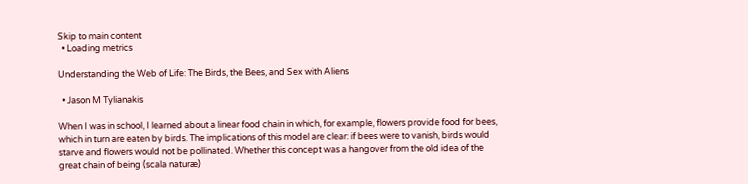Skip to main content
  • Loading metrics

Understanding the Web of Life: The Birds, the Bees, and Sex with Aliens

  • Jason M Tylianakis

When I was in school, I learned about a linear food chain in which, for example, flowers provide food for bees, which in turn are eaten by birds. The implications of this model are clear: if bees were to vanish, birds would starve and flowers would not be pollinated. Whether this concept was a hangover from the old idea of the great chain of being (scala naturæ)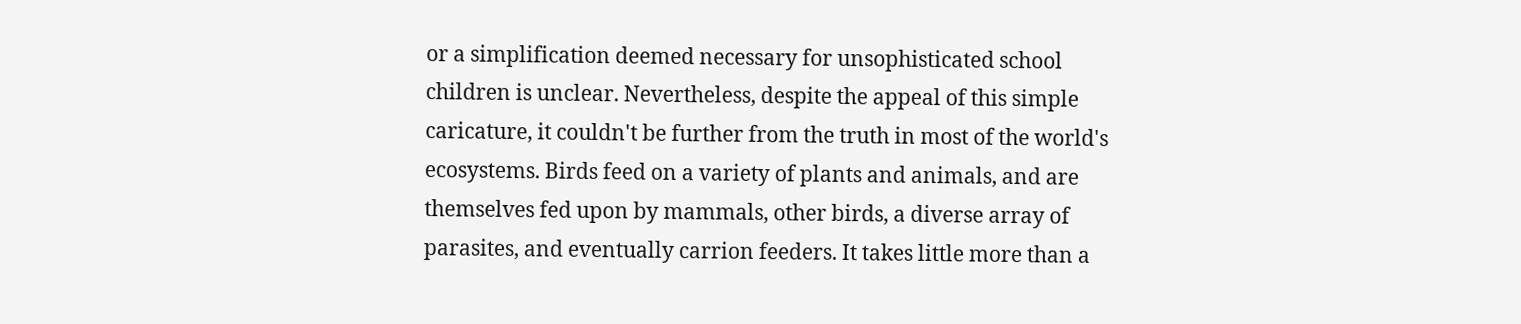or a simplification deemed necessary for unsophisticated school children is unclear. Nevertheless, despite the appeal of this simple caricature, it couldn't be further from the truth in most of the world's ecosystems. Birds feed on a variety of plants and animals, and are themselves fed upon by mammals, other birds, a diverse array of parasites, and eventually carrion feeders. It takes little more than a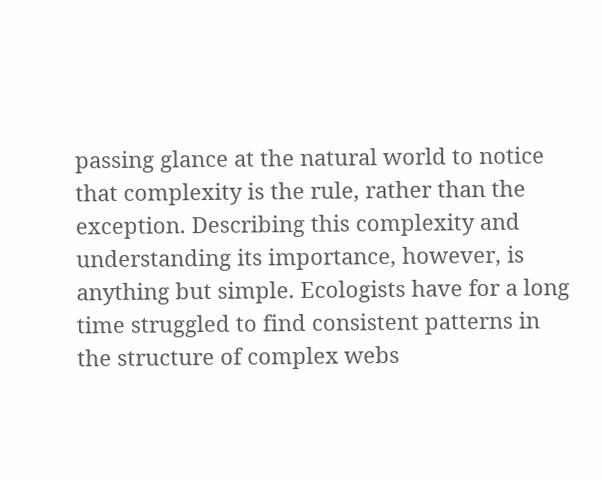passing glance at the natural world to notice that complexity is the rule, rather than the exception. Describing this complexity and understanding its importance, however, is anything but simple. Ecologists have for a long time struggled to find consistent patterns in the structure of complex webs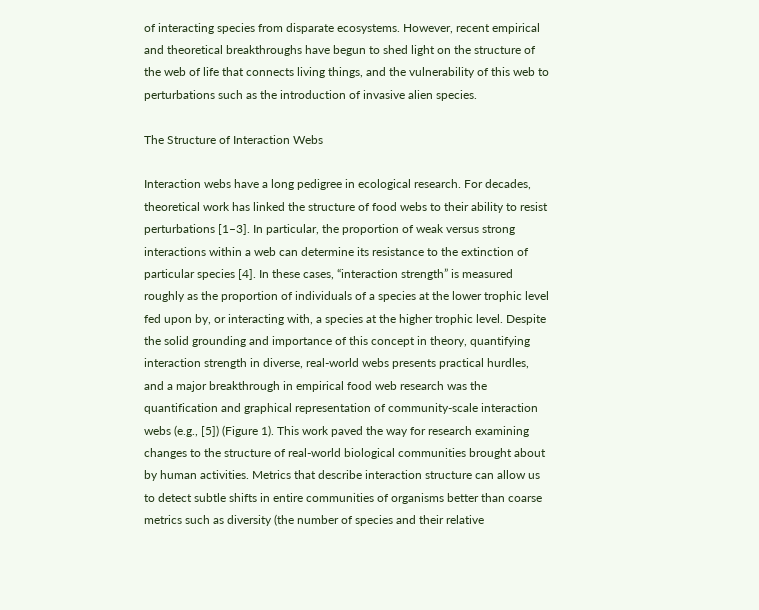of interacting species from disparate ecosystems. However, recent empirical and theoretical breakthroughs have begun to shed light on the structure of the web of life that connects living things, and the vulnerability of this web to perturbations such as the introduction of invasive alien species.

The Structure of Interaction Webs

Interaction webs have a long pedigree in ecological research. For decades, theoretical work has linked the structure of food webs to their ability to resist perturbations [1–3]. In particular, the proportion of weak versus strong interactions within a web can determine its resistance to the extinction of particular species [4]. In these cases, “interaction strength” is measured roughly as the proportion of individuals of a species at the lower trophic level fed upon by, or interacting with, a species at the higher trophic level. Despite the solid grounding and importance of this concept in theory, quantifying interaction strength in diverse, real-world webs presents practical hurdles, and a major breakthrough in empirical food web research was the quantification and graphical representation of community-scale interaction webs (e.g., [5]) (Figure 1). This work paved the way for research examining changes to the structure of real-world biological communities brought about by human activities. Metrics that describe interaction structure can allow us to detect subtle shifts in entire communities of organisms better than coarse metrics such as diversity (the number of species and their relative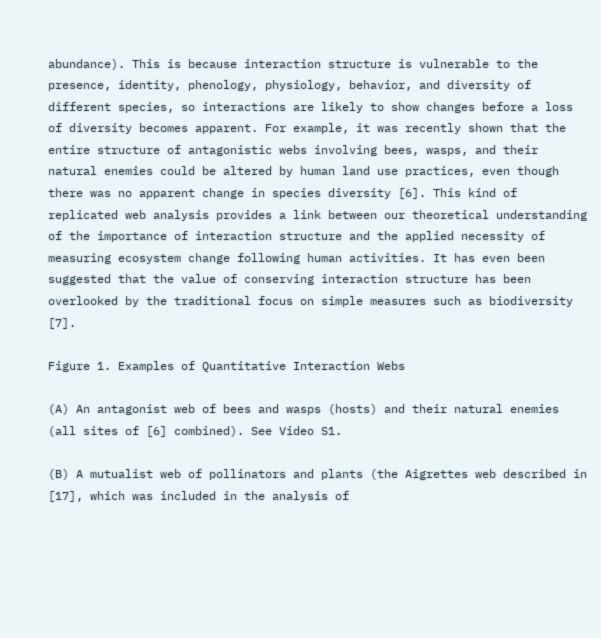abundance). This is because interaction structure is vulnerable to the presence, identity, phenology, physiology, behavior, and diversity of different species, so interactions are likely to show changes before a loss of diversity becomes apparent. For example, it was recently shown that the entire structure of antagonistic webs involving bees, wasps, and their natural enemies could be altered by human land use practices, even though there was no apparent change in species diversity [6]. This kind of replicated web analysis provides a link between our theoretical understanding of the importance of interaction structure and the applied necessity of measuring ecosystem change following human activities. It has even been suggested that the value of conserving interaction structure has been overlooked by the traditional focus on simple measures such as biodiversity [7].

Figure 1. Examples of Quantitative Interaction Webs

(A) An antagonist web of bees and wasps (hosts) and their natural enemies (all sites of [6] combined). See Video S1.

(B) A mutualist web of pollinators and plants (the Aigrettes web described in [17], which was included in the analysis of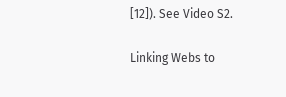[12]). See Video S2.

Linking Webs to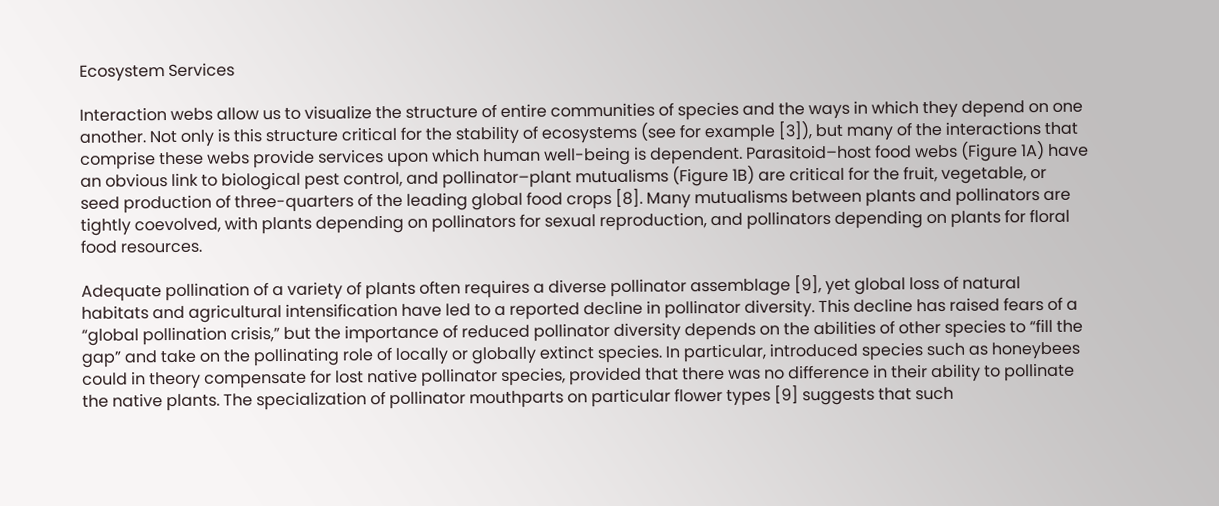Ecosystem Services

Interaction webs allow us to visualize the structure of entire communities of species and the ways in which they depend on one another. Not only is this structure critical for the stability of ecosystems (see for example [3]), but many of the interactions that comprise these webs provide services upon which human well-being is dependent. Parasitoid–host food webs (Figure 1A) have an obvious link to biological pest control, and pollinator–plant mutualisms (Figure 1B) are critical for the fruit, vegetable, or seed production of three-quarters of the leading global food crops [8]. Many mutualisms between plants and pollinators are tightly coevolved, with plants depending on pollinators for sexual reproduction, and pollinators depending on plants for floral food resources.

Adequate pollination of a variety of plants often requires a diverse pollinator assemblage [9], yet global loss of natural habitats and agricultural intensification have led to a reported decline in pollinator diversity. This decline has raised fears of a “global pollination crisis,” but the importance of reduced pollinator diversity depends on the abilities of other species to “fill the gap” and take on the pollinating role of locally or globally extinct species. In particular, introduced species such as honeybees could in theory compensate for lost native pollinator species, provided that there was no difference in their ability to pollinate the native plants. The specialization of pollinator mouthparts on particular flower types [9] suggests that such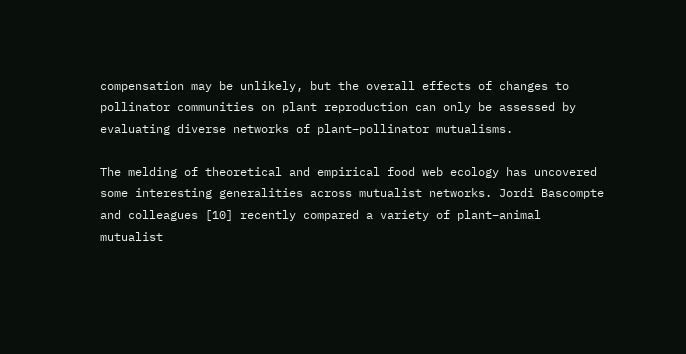compensation may be unlikely, but the overall effects of changes to pollinator communities on plant reproduction can only be assessed by evaluating diverse networks of plant–pollinator mutualisms.

The melding of theoretical and empirical food web ecology has uncovered some interesting generalities across mutualist networks. Jordi Bascompte and colleagues [10] recently compared a variety of plant–animal mutualist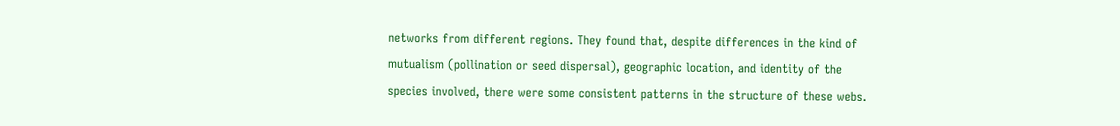networks from different regions. They found that, despite differences in the kind of mutualism (pollination or seed dispersal), geographic location, and identity of the species involved, there were some consistent patterns in the structure of these webs.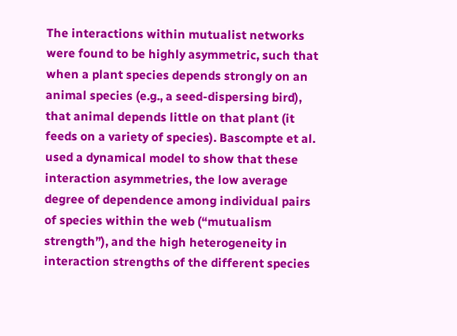The interactions within mutualist networks were found to be highly asymmetric, such that when a plant species depends strongly on an animal species (e.g., a seed-dispersing bird), that animal depends little on that plant (it feeds on a variety of species). Bascompte et al. used a dynamical model to show that these interaction asymmetries, the low average degree of dependence among individual pairs of species within the web (“mutualism strength”), and the high heterogeneity in interaction strengths of the different species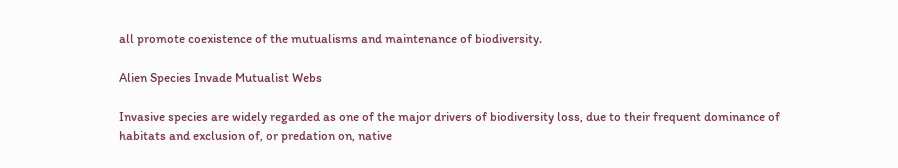all promote coexistence of the mutualisms and maintenance of biodiversity.

Alien Species Invade Mutualist Webs

Invasive species are widely regarded as one of the major drivers of biodiversity loss, due to their frequent dominance of habitats and exclusion of, or predation on, native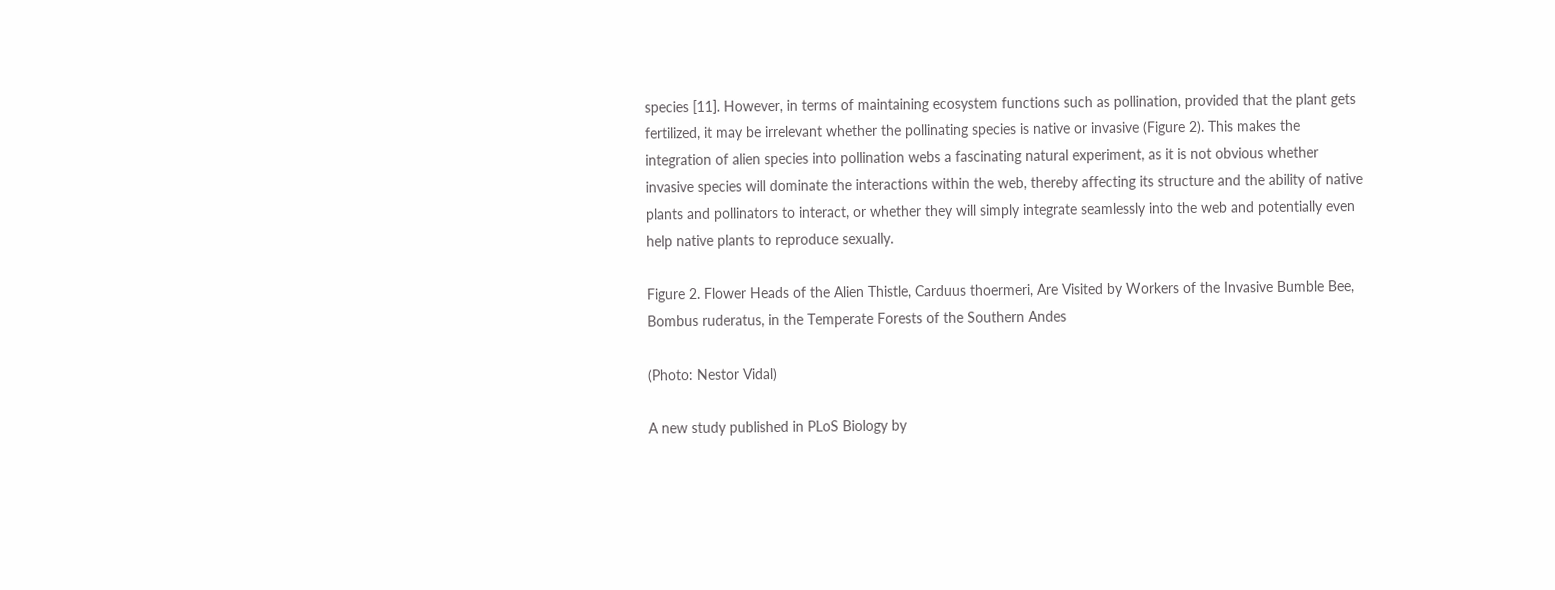species [11]. However, in terms of maintaining ecosystem functions such as pollination, provided that the plant gets fertilized, it may be irrelevant whether the pollinating species is native or invasive (Figure 2). This makes the integration of alien species into pollination webs a fascinating natural experiment, as it is not obvious whether invasive species will dominate the interactions within the web, thereby affecting its structure and the ability of native plants and pollinators to interact, or whether they will simply integrate seamlessly into the web and potentially even help native plants to reproduce sexually.

Figure 2. Flower Heads of the Alien Thistle, Carduus thoermeri, Are Visited by Workers of the Invasive Bumble Bee, Bombus ruderatus, in the Temperate Forests of the Southern Andes

(Photo: Nestor Vidal)

A new study published in PLoS Biology by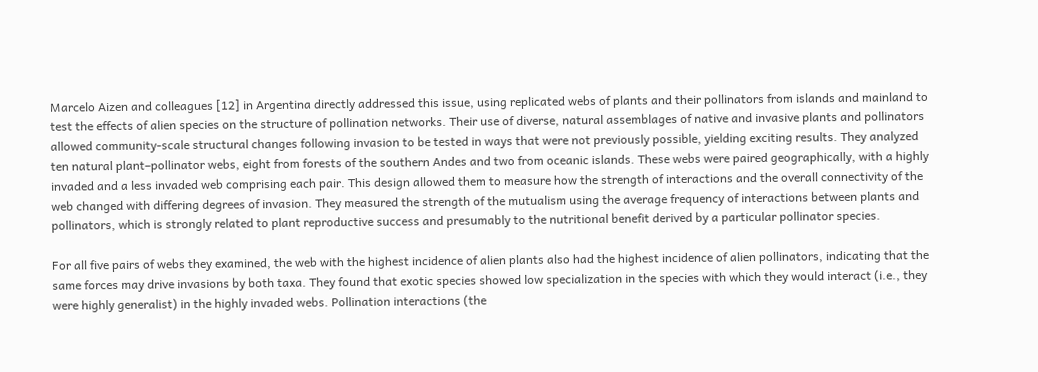Marcelo Aizen and colleagues [12] in Argentina directly addressed this issue, using replicated webs of plants and their pollinators from islands and mainland to test the effects of alien species on the structure of pollination networks. Their use of diverse, natural assemblages of native and invasive plants and pollinators allowed community-scale structural changes following invasion to be tested in ways that were not previously possible, yielding exciting results. They analyzed ten natural plant–pollinator webs, eight from forests of the southern Andes and two from oceanic islands. These webs were paired geographically, with a highly invaded and a less invaded web comprising each pair. This design allowed them to measure how the strength of interactions and the overall connectivity of the web changed with differing degrees of invasion. They measured the strength of the mutualism using the average frequency of interactions between plants and pollinators, which is strongly related to plant reproductive success and presumably to the nutritional benefit derived by a particular pollinator species.

For all five pairs of webs they examined, the web with the highest incidence of alien plants also had the highest incidence of alien pollinators, indicating that the same forces may drive invasions by both taxa. They found that exotic species showed low specialization in the species with which they would interact (i.e., they were highly generalist) in the highly invaded webs. Pollination interactions (the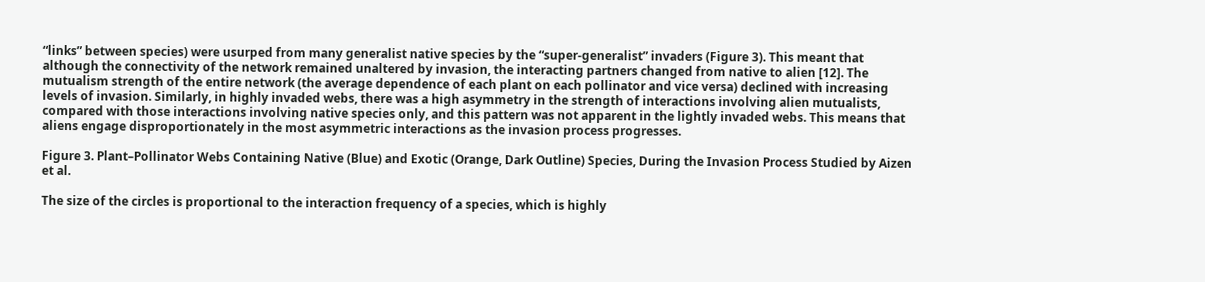“links” between species) were usurped from many generalist native species by the “super-generalist” invaders (Figure 3). This meant that although the connectivity of the network remained unaltered by invasion, the interacting partners changed from native to alien [12]. The mutualism strength of the entire network (the average dependence of each plant on each pollinator and vice versa) declined with increasing levels of invasion. Similarly, in highly invaded webs, there was a high asymmetry in the strength of interactions involving alien mutualists, compared with those interactions involving native species only, and this pattern was not apparent in the lightly invaded webs. This means that aliens engage disproportionately in the most asymmetric interactions as the invasion process progresses.

Figure 3. Plant–Pollinator Webs Containing Native (Blue) and Exotic (Orange, Dark Outline) Species, During the Invasion Process Studied by Aizen et al.

The size of the circles is proportional to the interaction frequency of a species, which is highly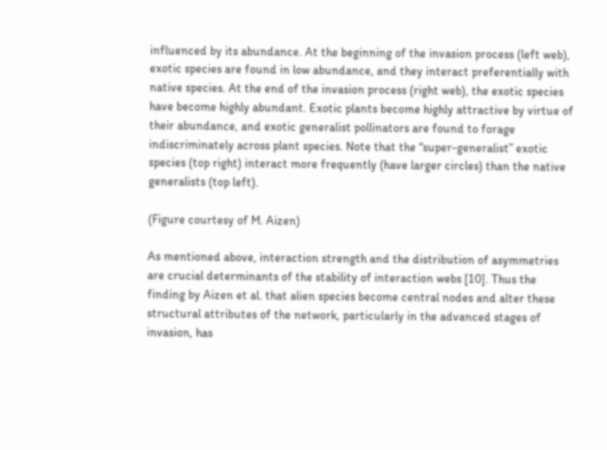influenced by its abundance. At the beginning of the invasion process (left web), exotic species are found in low abundance, and they interact preferentially with native species. At the end of the invasion process (right web), the exotic species have become highly abundant. Exotic plants become highly attractive by virtue of their abundance, and exotic generalist pollinators are found to forage indiscriminately across plant species. Note that the “super-generalist” exotic species (top right) interact more frequently (have larger circles) than the native generalists (top left).

(Figure courtesy of M. Aizen)

As mentioned above, interaction strength and the distribution of asymmetries are crucial determinants of the stability of interaction webs [10]. Thus the finding by Aizen et al. that alien species become central nodes and alter these structural attributes of the network, particularly in the advanced stages of invasion, has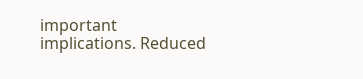important implications. Reduced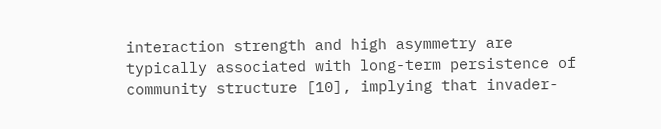interaction strength and high asymmetry are typically associated with long-term persistence of community structure [10], implying that invader-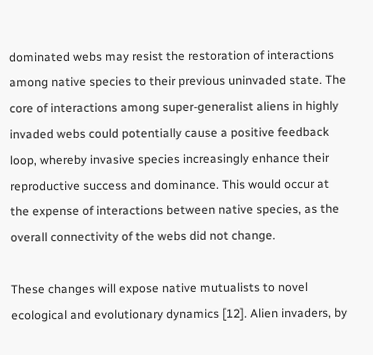dominated webs may resist the restoration of interactions among native species to their previous uninvaded state. The core of interactions among super-generalist aliens in highly invaded webs could potentially cause a positive feedback loop, whereby invasive species increasingly enhance their reproductive success and dominance. This would occur at the expense of interactions between native species, as the overall connectivity of the webs did not change.

These changes will expose native mutualists to novel ecological and evolutionary dynamics [12]. Alien invaders, by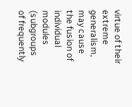virtue of their extreme generalism, may cause the fusion of individual modules (subgroups of frequently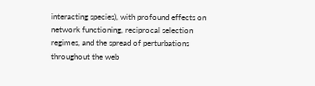interacting species), with profound effects on network functioning, reciprocal selection regimes, and the spread of perturbations throughout the web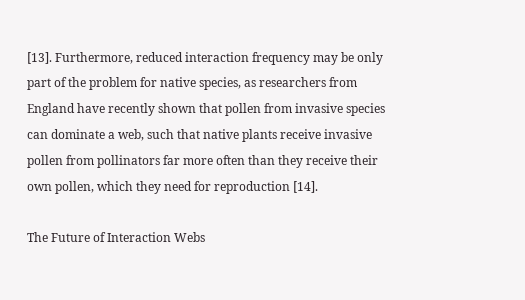[13]. Furthermore, reduced interaction frequency may be only part of the problem for native species, as researchers from England have recently shown that pollen from invasive species can dominate a web, such that native plants receive invasive pollen from pollinators far more often than they receive their own pollen, which they need for reproduction [14].

The Future of Interaction Webs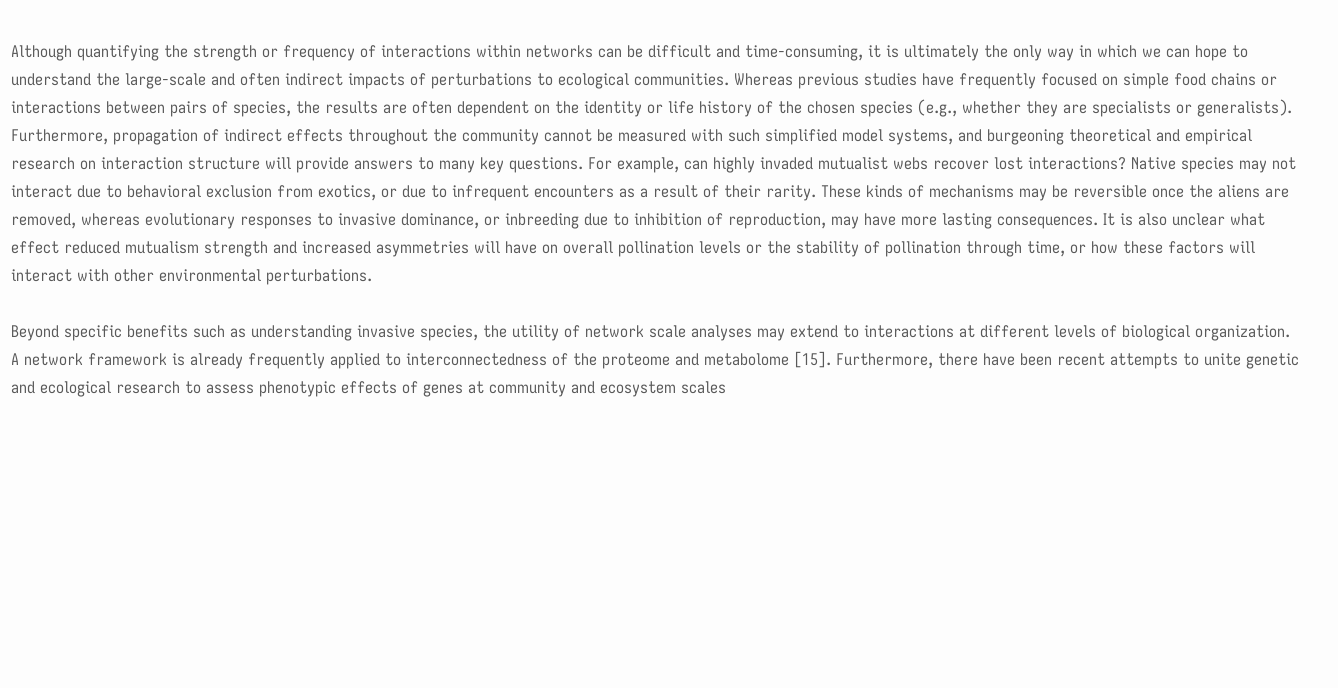Although quantifying the strength or frequency of interactions within networks can be difficult and time-consuming, it is ultimately the only way in which we can hope to understand the large-scale and often indirect impacts of perturbations to ecological communities. Whereas previous studies have frequently focused on simple food chains or interactions between pairs of species, the results are often dependent on the identity or life history of the chosen species (e.g., whether they are specialists or generalists). Furthermore, propagation of indirect effects throughout the community cannot be measured with such simplified model systems, and burgeoning theoretical and empirical research on interaction structure will provide answers to many key questions. For example, can highly invaded mutualist webs recover lost interactions? Native species may not interact due to behavioral exclusion from exotics, or due to infrequent encounters as a result of their rarity. These kinds of mechanisms may be reversible once the aliens are removed, whereas evolutionary responses to invasive dominance, or inbreeding due to inhibition of reproduction, may have more lasting consequences. It is also unclear what effect reduced mutualism strength and increased asymmetries will have on overall pollination levels or the stability of pollination through time, or how these factors will interact with other environmental perturbations.

Beyond specific benefits such as understanding invasive species, the utility of network scale analyses may extend to interactions at different levels of biological organization. A network framework is already frequently applied to interconnectedness of the proteome and metabolome [15]. Furthermore, there have been recent attempts to unite genetic and ecological research to assess phenotypic effects of genes at community and ecosystem scales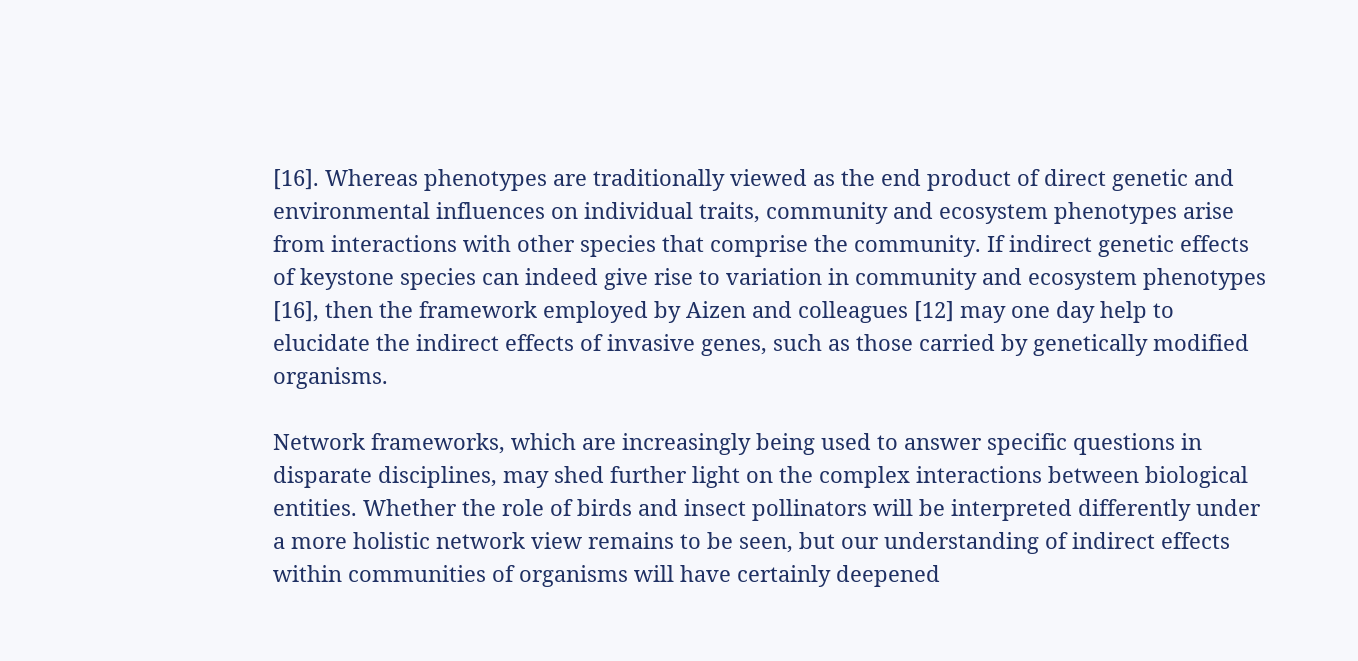[16]. Whereas phenotypes are traditionally viewed as the end product of direct genetic and environmental influences on individual traits, community and ecosystem phenotypes arise from interactions with other species that comprise the community. If indirect genetic effects of keystone species can indeed give rise to variation in community and ecosystem phenotypes [16], then the framework employed by Aizen and colleagues [12] may one day help to elucidate the indirect effects of invasive genes, such as those carried by genetically modified organisms.

Network frameworks, which are increasingly being used to answer specific questions in disparate disciplines, may shed further light on the complex interactions between biological entities. Whether the role of birds and insect pollinators will be interpreted differently under a more holistic network view remains to be seen, but our understanding of indirect effects within communities of organisms will have certainly deepened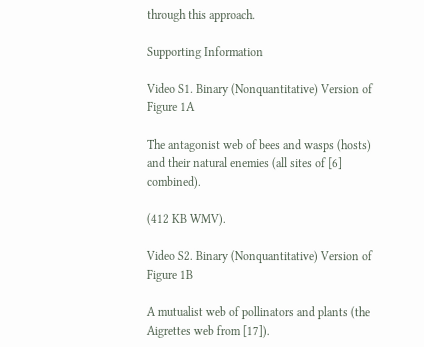through this approach.

Supporting Information

Video S1. Binary (Nonquantitative) Version of Figure 1A

The antagonist web of bees and wasps (hosts) and their natural enemies (all sites of [6] combined).

(412 KB WMV).

Video S2. Binary (Nonquantitative) Version of Figure 1B

A mutualist web of pollinators and plants (the Aigrettes web from [17]).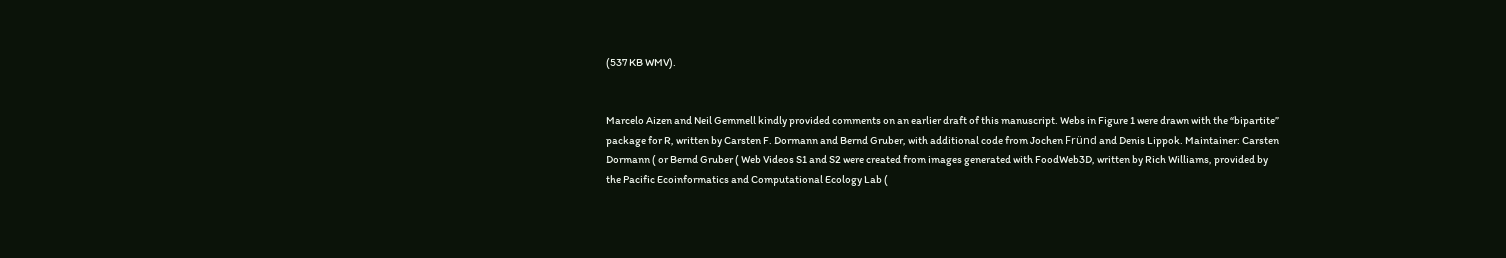(537 KB WMV).


Marcelo Aizen and Neil Gemmell kindly provided comments on an earlier draft of this manuscript. Webs in Figure 1 were drawn with the “bipartite” package for R, written by Carsten F. Dormann and Bernd Gruber, with additional code from Jochen Fründ and Denis Lippok. Maintainer: Carsten Dormann ( or Bernd Gruber ( Web Videos S1 and S2 were created from images generated with FoodWeb3D, written by Rich Williams, provided by the Pacific Ecoinformatics and Computational Ecology Lab (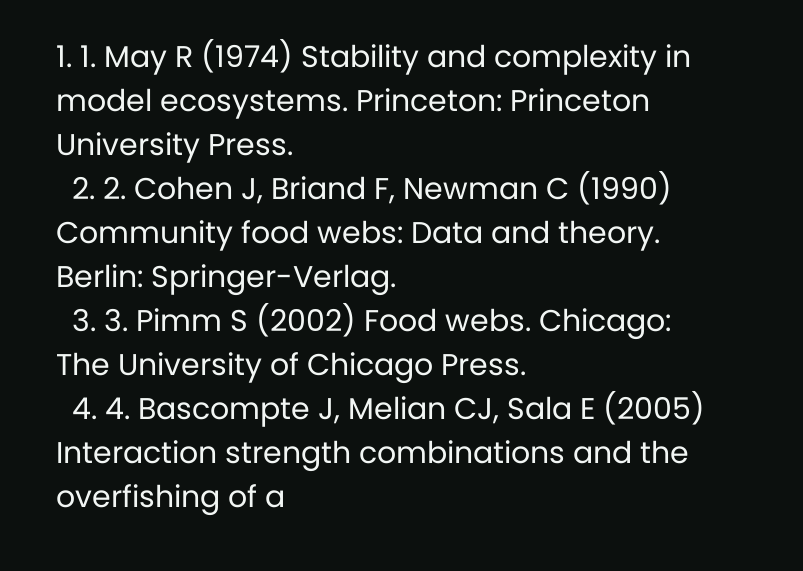1. 1. May R (1974) Stability and complexity in model ecosystems. Princeton: Princeton University Press.
  2. 2. Cohen J, Briand F, Newman C (1990) Community food webs: Data and theory. Berlin: Springer-Verlag.
  3. 3. Pimm S (2002) Food webs. Chicago: The University of Chicago Press.
  4. 4. Bascompte J, Melian CJ, Sala E (2005) Interaction strength combinations and the overfishing of a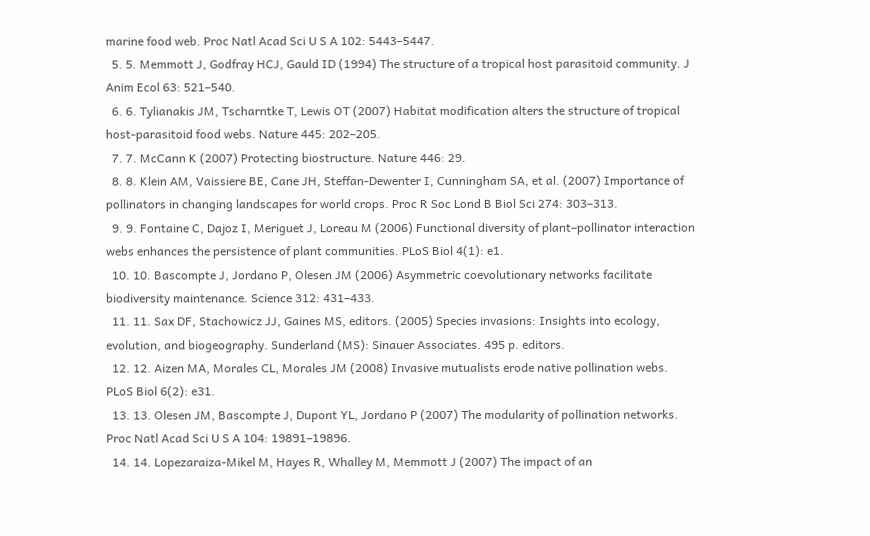marine food web. Proc Natl Acad Sci U S A 102: 5443–5447.
  5. 5. Memmott J, Godfray HCJ, Gauld ID (1994) The structure of a tropical host parasitoid community. J Anim Ecol 63: 521–540.
  6. 6. Tylianakis JM, Tscharntke T, Lewis OT (2007) Habitat modification alters the structure of tropical host-parasitoid food webs. Nature 445: 202–205.
  7. 7. McCann K (2007) Protecting biostructure. Nature 446: 29.
  8. 8. Klein AM, Vaissiere BE, Cane JH, Steffan-Dewenter I, Cunningham SA, et al. (2007) Importance of pollinators in changing landscapes for world crops. Proc R Soc Lond B Biol Sci 274: 303–313.
  9. 9. Fontaine C, Dajoz I, Meriguet J, Loreau M (2006) Functional diversity of plant–pollinator interaction webs enhances the persistence of plant communities. PLoS Biol 4(1): e1.
  10. 10. Bascompte J, Jordano P, Olesen JM (2006) Asymmetric coevolutionary networks facilitate biodiversity maintenance. Science 312: 431–433.
  11. 11. Sax DF, Stachowicz JJ, Gaines MS, editors. (2005) Species invasions: Insights into ecology, evolution, and biogeography. Sunderland (MS): Sinauer Associates. 495 p. editors.
  12. 12. Aizen MA, Morales CL, Morales JM (2008) Invasive mutualists erode native pollination webs. PLoS Biol 6(2): e31.
  13. 13. Olesen JM, Bascompte J, Dupont YL, Jordano P (2007) The modularity of pollination networks. Proc Natl Acad Sci U S A 104: 19891–19896.
  14. 14. Lopezaraiza-Mikel M, Hayes R, Whalley M, Memmott J (2007) The impact of an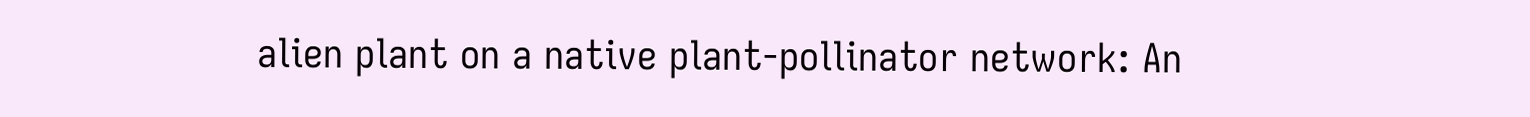alien plant on a native plant-pollinator network: An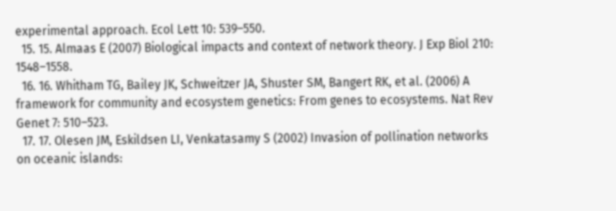experimental approach. Ecol Lett 10: 539–550.
  15. 15. Almaas E (2007) Biological impacts and context of network theory. J Exp Biol 210: 1548–1558.
  16. 16. Whitham TG, Bailey JK, Schweitzer JA, Shuster SM, Bangert RK, et al. (2006) A framework for community and ecosystem genetics: From genes to ecosystems. Nat Rev Genet 7: 510–523.
  17. 17. Olesen JM, Eskildsen LI, Venkatasamy S (2002) Invasion of pollination networks on oceanic islands: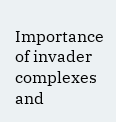Importance of invader complexes and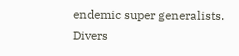endemic super generalists. Divers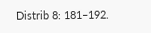Distrib 8: 181–192.